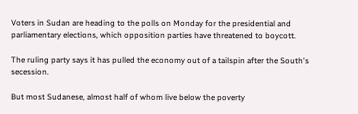Voters in Sudan are heading to the polls on Monday for the presidential and parliamentary elections, which opposition parties have threatened to boycott.

The ruling party says it has pulled the economy out of a tailspin after the South's secession.

But most Sudanese, almost half of whom live below the poverty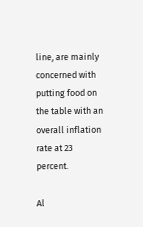line, are mainly concerned with putting food on the table with an overall inflation rate at 23 percent.

Al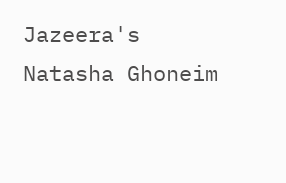Jazeera's Natasha Ghoneim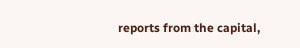reports from the capital,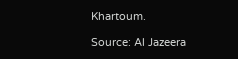Khartoum.

Source: Al Jazeera